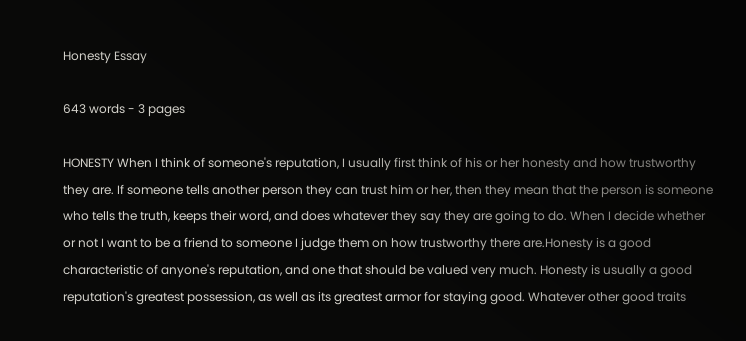Honesty Essay

643 words - 3 pages

HONESTY When I think of someone's reputation, I usually first think of his or her honesty and how trustworthy they are. If someone tells another person they can trust him or her, then they mean that the person is someone who tells the truth, keeps their word, and does whatever they say they are going to do. When I decide whether or not I want to be a friend to someone I judge them on how trustworthy there are.Honesty is a good characteristic of anyone's reputation, and one that should be valued very much. Honesty is usually a good reputation's greatest possession, as well as its greatest armor for staying good. Whatever other good traits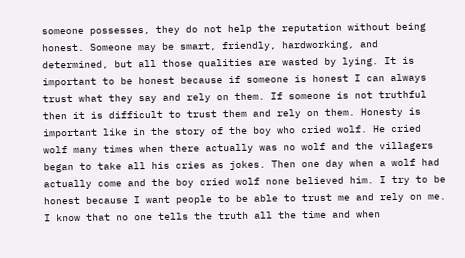someone possesses, they do not help the reputation without being honest. Someone may be smart, friendly, hardworking, and determined, but all those qualities are wasted by lying. It is important to be honest because if someone is honest I can always trust what they say and rely on them. If someone is not truthful then it is difficult to trust them and rely on them. Honesty is important like in the story of the boy who cried wolf. He cried wolf many times when there actually was no wolf and the villagers began to take all his cries as jokes. Then one day when a wolf had actually come and the boy cried wolf none believed him. I try to be honest because I want people to be able to trust me and rely on me. I know that no one tells the truth all the time and when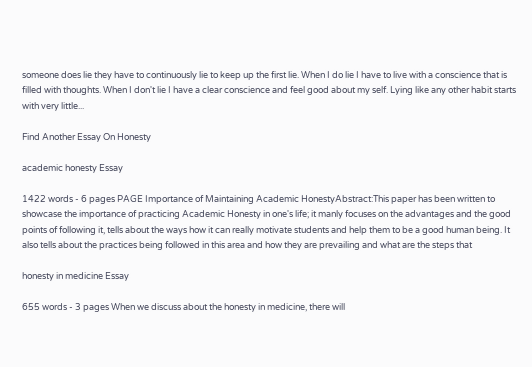someone does lie they have to continuously lie to keep up the first lie. When I do lie I have to live with a conscience that is filled with thoughts. When I don't lie I have a clear conscience and feel good about my self. Lying like any other habit starts with very little...

Find Another Essay On Honesty

academic honesty Essay

1422 words - 6 pages PAGE Importance of Maintaining Academic HonestyAbstract:This paper has been written to showcase the importance of practicing Academic Honesty in one's life; it manly focuses on the advantages and the good points of following it, tells about the ways how it can really motivate students and help them to be a good human being. It also tells about the practices being followed in this area and how they are prevailing and what are the steps that

honesty in medicine Essay

655 words - 3 pages When we discuss about the honesty in medicine, there will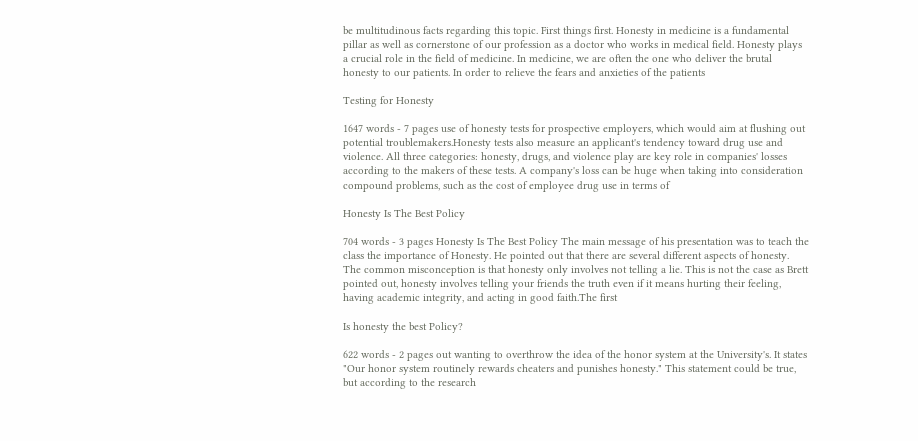be multitudinous facts regarding this topic. First things first. Honesty in medicine is a fundamental pillar as well as cornerstone of our profession as a doctor who works in medical field. Honesty plays a crucial role in the field of medicine. In medicine, we are often the one who deliver the brutal honesty to our patients. In order to relieve the fears and anxieties of the patients

Testing for Honesty

1647 words - 7 pages use of honesty tests for prospective employers, which would aim at flushing out potential troublemakers.Honesty tests also measure an applicant's tendency toward drug use and violence. All three categories: honesty, drugs, and violence play are key role in companies' losses according to the makers of these tests. A company's loss can be huge when taking into consideration compound problems, such as the cost of employee drug use in terms of

Honesty Is The Best Policy

704 words - 3 pages Honesty Is The Best Policy The main message of his presentation was to teach the class the importance of Honesty. He pointed out that there are several different aspects of honesty. The common misconception is that honesty only involves not telling a lie. This is not the case as Brett pointed out, honesty involves telling your friends the truth even if it means hurting their feeling, having academic integrity, and acting in good faith.The first

Is honesty the best Policy?

622 words - 2 pages out wanting to overthrow the idea of the honor system at the University's. It states "Our honor system routinely rewards cheaters and punishes honesty." This statement could be true, but according to the research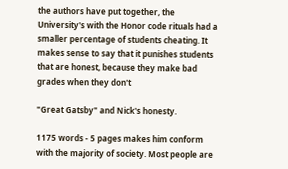the authors have put together, the University's with the Honor code rituals had a smaller percentage of students cheating. It makes sense to say that it punishes students that are honest, because they make bad grades when they don't

"Great Gatsby" and Nick's honesty.

1175 words - 5 pages makes him conform with the majority of society. Most people are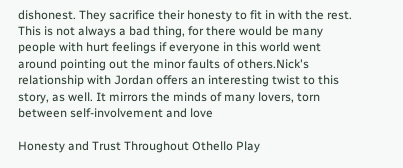dishonest. They sacrifice their honesty to fit in with the rest. This is not always a bad thing, for there would be many people with hurt feelings if everyone in this world went around pointing out the minor faults of others.Nick's relationship with Jordan offers an interesting twist to this story, as well. It mirrors the minds of many lovers, torn between self-involvement and love

Honesty and Trust Throughout Othello Play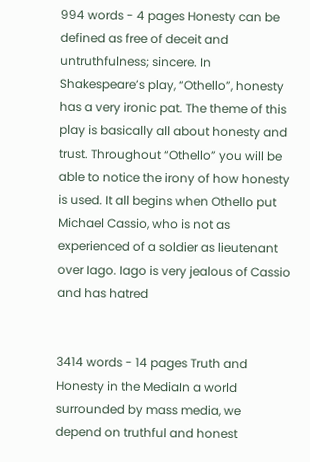994 words - 4 pages Honesty can be defined as free of deceit and untruthfulness; sincere. In Shakespeare’s play, “Othello”, honesty has a very ironic pat. The theme of this play is basically all about honesty and trust. Throughout “Othello” you will be able to notice the irony of how honesty is used. It all begins when Othello put Michael Cassio, who is not as experienced of a soldier as lieutenant over Iago. Iago is very jealous of Cassio and has hatred


3414 words - 14 pages Truth and Honesty in the MediaIn a world surrounded by mass media, we depend on truthful and honest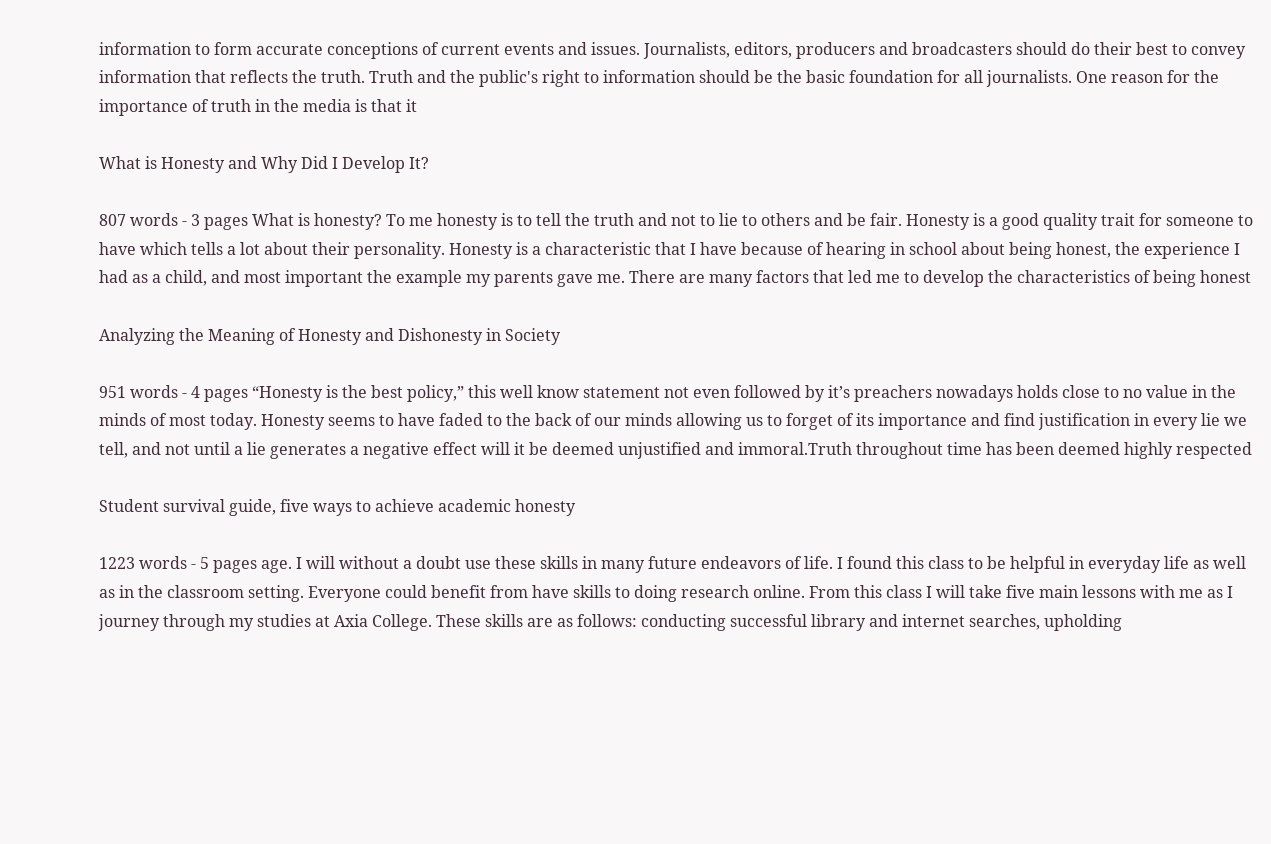information to form accurate conceptions of current events and issues. Journalists, editors, producers and broadcasters should do their best to convey information that reflects the truth. Truth and the public's right to information should be the basic foundation for all journalists. One reason for the importance of truth in the media is that it

What is Honesty and Why Did I Develop It?

807 words - 3 pages What is honesty? To me honesty is to tell the truth and not to lie to others and be fair. Honesty is a good quality trait for someone to have which tells a lot about their personality. Honesty is a characteristic that I have because of hearing in school about being honest, the experience I had as a child, and most important the example my parents gave me. There are many factors that led me to develop the characteristics of being honest

Analyzing the Meaning of Honesty and Dishonesty in Society

951 words - 4 pages “Honesty is the best policy,” this well know statement not even followed by it’s preachers nowadays holds close to no value in the minds of most today. Honesty seems to have faded to the back of our minds allowing us to forget of its importance and find justification in every lie we tell, and not until a lie generates a negative effect will it be deemed unjustified and immoral.Truth throughout time has been deemed highly respected

Student survival guide, five ways to achieve academic honesty

1223 words - 5 pages age. I will without a doubt use these skills in many future endeavors of life. I found this class to be helpful in everyday life as well as in the classroom setting. Everyone could benefit from have skills to doing research online. From this class I will take five main lessons with me as I journey through my studies at Axia College. These skills are as follows: conducting successful library and internet searches, upholding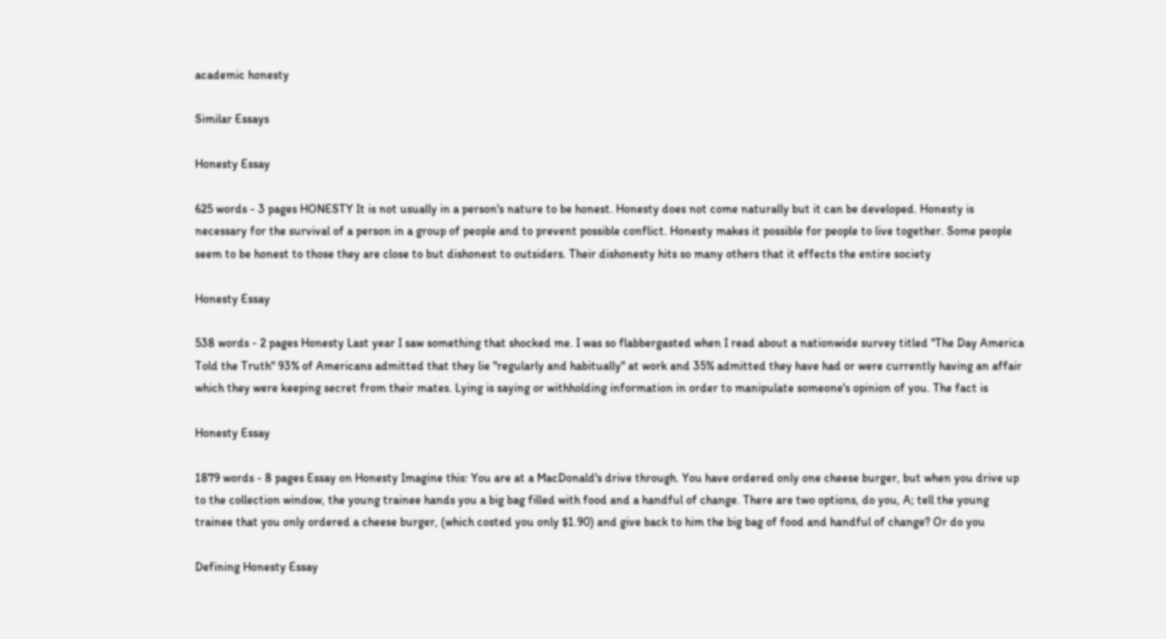academic honesty

Similar Essays

Honesty Essay

625 words - 3 pages HONESTY It is not usually in a person's nature to be honest. Honesty does not come naturally but it can be developed. Honesty is necessary for the survival of a person in a group of people and to prevent possible conflict. Honesty makes it possible for people to live together. Some people seem to be honest to those they are close to but dishonest to outsiders. Their dishonesty hits so many others that it effects the entire society

Honesty Essay

538 words - 2 pages Honesty Last year I saw something that shocked me. I was so flabbergasted when I read about a nationwide survey titled "The Day America Told the Truth" 93% of Americans admitted that they lie "regularly and habitually" at work and 35% admitted they have had or were currently having an affair which they were keeping secret from their mates. Lying is saying or withholding information in order to manipulate someone's opinion of you. The fact is

Honesty Essay

1879 words - 8 pages Essay on Honesty Imagine this: You are at a MacDonald's drive through. You have ordered only one cheese burger, but when you drive up to the collection window, the young trainee hands you a big bag filled with food and a handful of change. There are two options, do you, A; tell the young trainee that you only ordered a cheese burger, (which costed you only $1.90) and give back to him the big bag of food and handful of change? Or do you

Defining Honesty Essay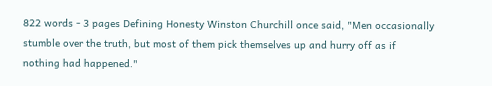822 words - 3 pages Defining Honesty Winston Churchill once said, "Men occasionally stumble over the truth, but most of them pick themselves up and hurry off as if nothing had happened."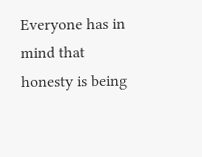Everyone has in mind that honesty is being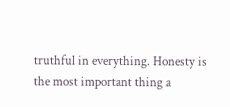truthful in everything. Honesty is the most important thing a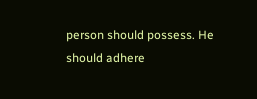person should possess. He should adhere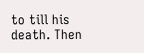to till his death. Then